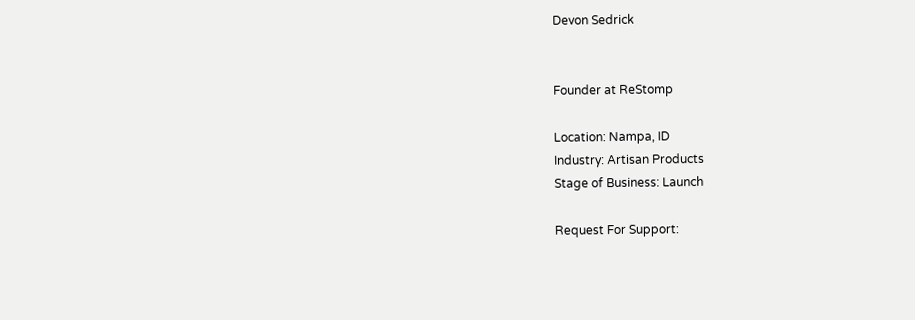Devon Sedrick


Founder at ReStomp

Location: Nampa, ID
Industry: Artisan Products
Stage of Business: Launch

Request For Support: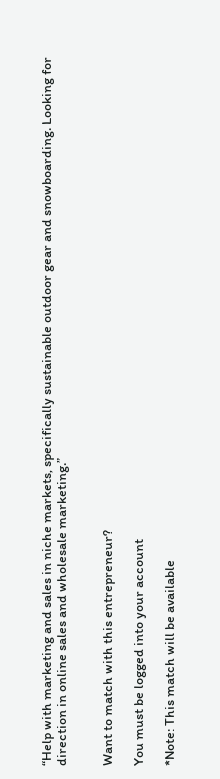“Help with marketing and sales in niche markets, specifically sustainable outdoor gear and snowboarding. Looking for direction in online sales and wholesale marketing.”


Want to match with this entrepreneur?

You must be logged into your account

*Note: This match will be available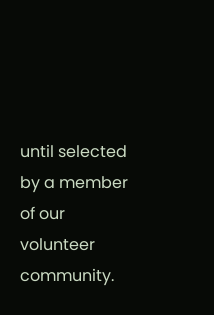until selected by a member of our volunteer community.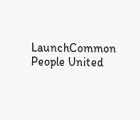LaunchCommon People United